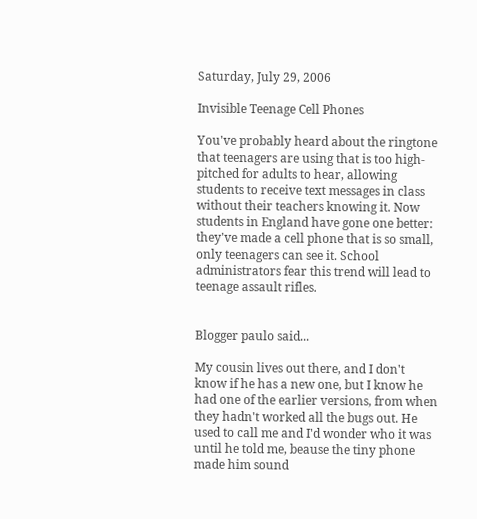Saturday, July 29, 2006

Invisible Teenage Cell Phones

You've probably heard about the ringtone that teenagers are using that is too high-pitched for adults to hear, allowing students to receive text messages in class without their teachers knowing it. Now students in England have gone one better: they've made a cell phone that is so small, only teenagers can see it. School administrators fear this trend will lead to teenage assault rifles.


Blogger paulo said...

My cousin lives out there, and I don't know if he has a new one, but I know he had one of the earlier versions, from when they hadn't worked all the bugs out. He used to call me and I'd wonder who it was until he told me, beause the tiny phone made him sound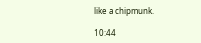like a chipmunk.

10:44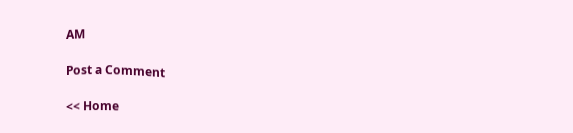AM

Post a Comment

<< Home